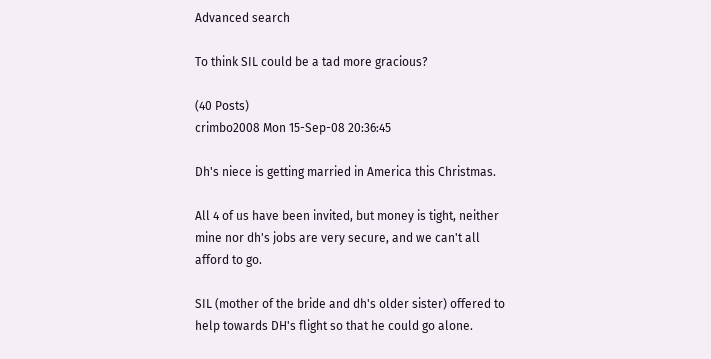Advanced search

To think SIL could be a tad more gracious?

(40 Posts)
crimbo2008 Mon 15-Sep-08 20:36:45

Dh's niece is getting married in America this Christmas.

All 4 of us have been invited, but money is tight, neither mine nor dh's jobs are very secure, and we can't all afford to go.

SIL (mother of the bride and dh's older sister) offered to help towards DH's flight so that he could go alone.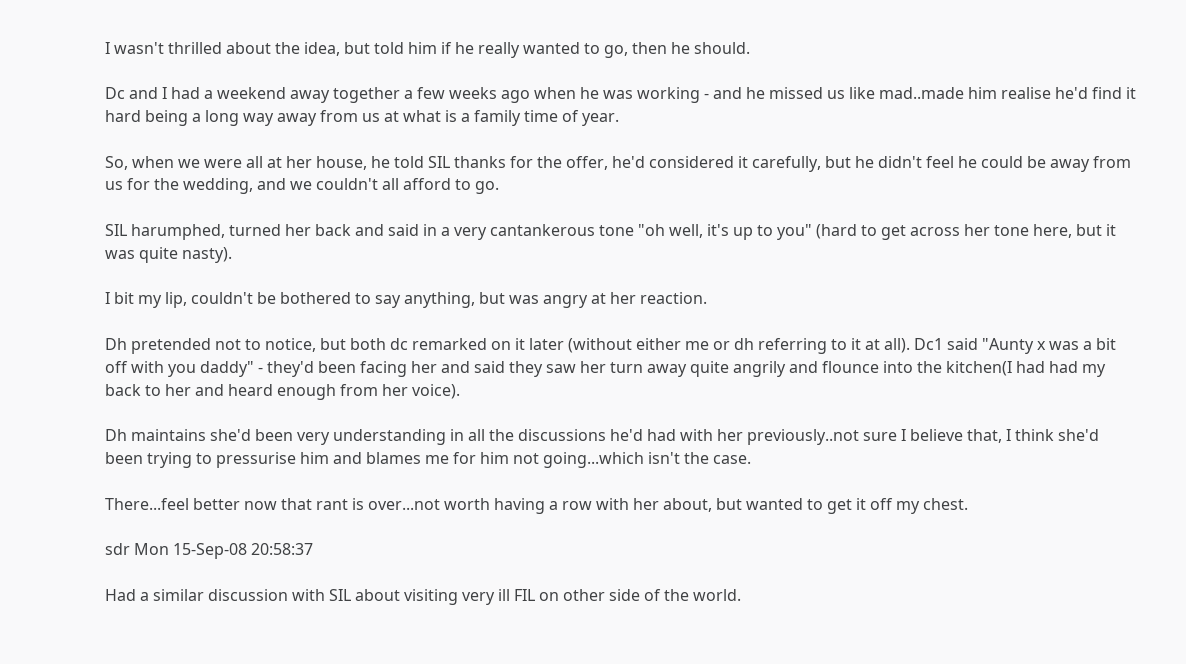I wasn't thrilled about the idea, but told him if he really wanted to go, then he should.

Dc and I had a weekend away together a few weeks ago when he was working - and he missed us like mad..made him realise he'd find it hard being a long way away from us at what is a family time of year.

So, when we were all at her house, he told SIL thanks for the offer, he'd considered it carefully, but he didn't feel he could be away from us for the wedding, and we couldn't all afford to go.

SIL harumphed, turned her back and said in a very cantankerous tone "oh well, it's up to you" (hard to get across her tone here, but it was quite nasty).

I bit my lip, couldn't be bothered to say anything, but was angry at her reaction.

Dh pretended not to notice, but both dc remarked on it later (without either me or dh referring to it at all). Dc1 said "Aunty x was a bit off with you daddy" - they'd been facing her and said they saw her turn away quite angrily and flounce into the kitchen(I had had my back to her and heard enough from her voice).

Dh maintains she'd been very understanding in all the discussions he'd had with her previously..not sure I believe that, I think she'd been trying to pressurise him and blames me for him not going...which isn't the case.

There...feel better now that rant is over...not worth having a row with her about, but wanted to get it off my chest.

sdr Mon 15-Sep-08 20:58:37

Had a similar discussion with SIL about visiting very ill FIL on other side of the world.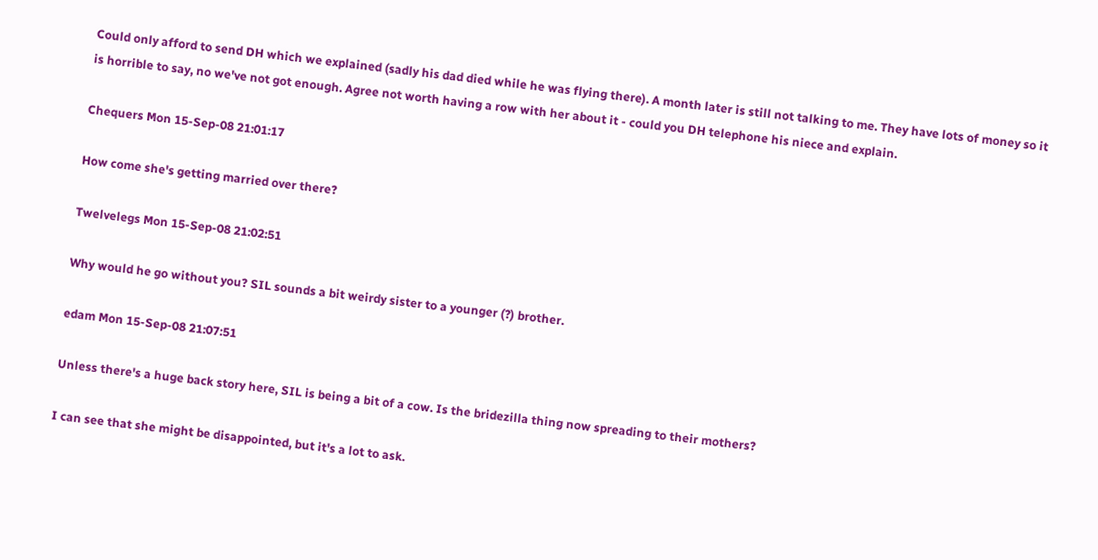Could only afford to send DH which we explained (sadly his dad died while he was flying there). A month later is still not talking to me. They have lots of money so it is horrible to say, no we've not got enough. Agree not worth having a row with her about it - could you DH telephone his niece and explain.

Chequers Mon 15-Sep-08 21:01:17

How come she's getting married over there?

Twelvelegs Mon 15-Sep-08 21:02:51

Why would he go without you? SIL sounds a bit weirdy sister to a younger (?) brother.

edam Mon 15-Sep-08 21:07:51

Unless there's a huge back story here, SIL is being a bit of a cow. Is the bridezilla thing now spreading to their mothers?

I can see that she might be disappointed, but it's a lot to ask.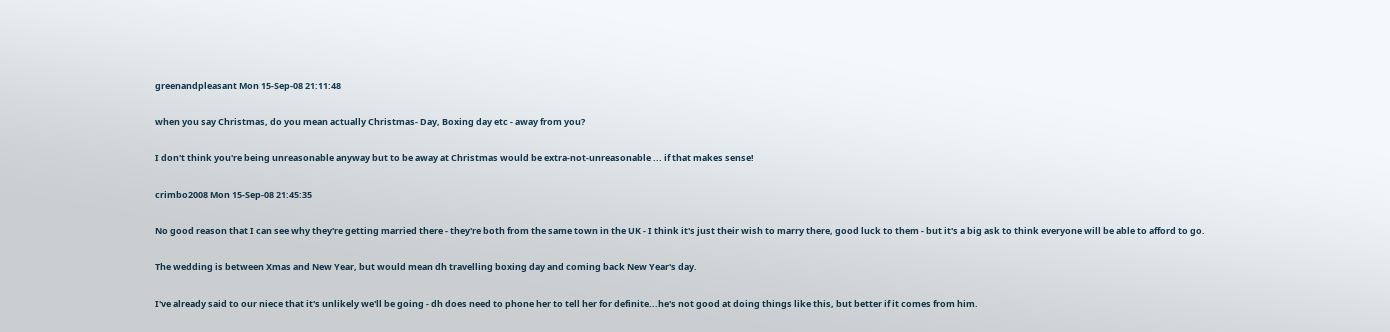greenandpleasant Mon 15-Sep-08 21:11:48

when you say Christmas, do you mean actually Christmas- Day, Boxing day etc - away from you?

I don't think you're being unreasonable anyway but to be away at Christmas would be extra-not-unreasonable ... if that makes sense!

crimbo2008 Mon 15-Sep-08 21:45:35

No good reason that I can see why they're getting married there - they're both from the same town in the UK - I think it's just their wish to marry there, good luck to them - but it's a big ask to think everyone will be able to afford to go.

The wedding is between Xmas and New Year, but would mean dh travelling boxing day and coming back New Year's day.

I've already said to our niece that it's unlikely we'll be going - dh does need to phone her to tell her for definite...he's not good at doing things like this, but better if it comes from him.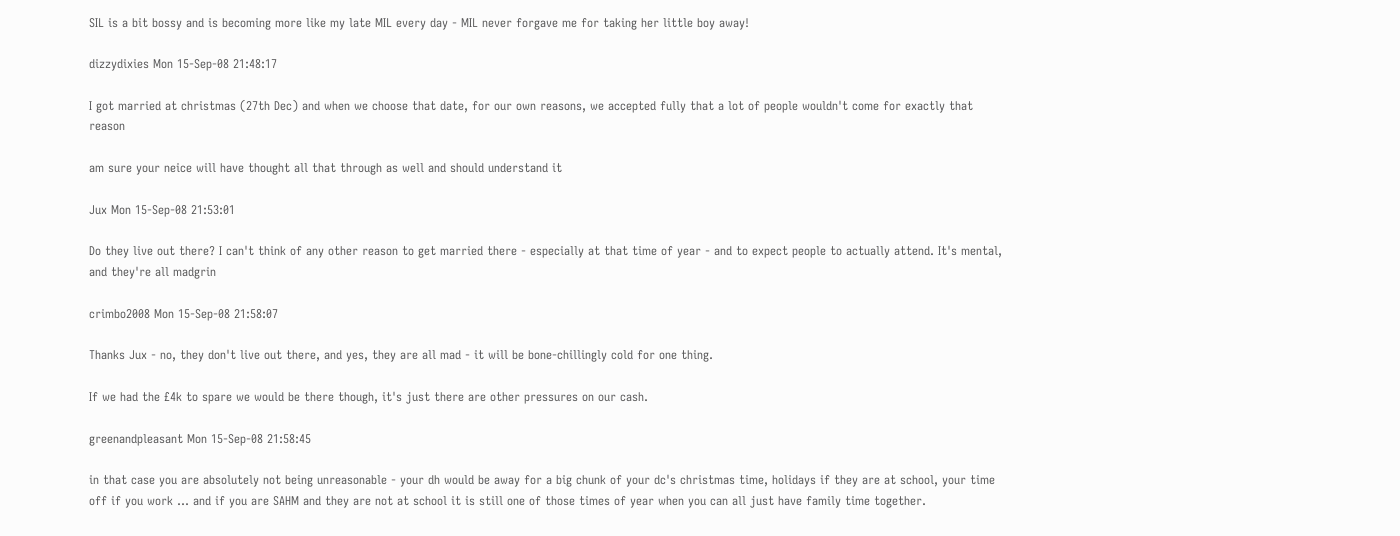SIL is a bit bossy and is becoming more like my late MIL every day - MIL never forgave me for taking her little boy away!

dizzydixies Mon 15-Sep-08 21:48:17

I got married at christmas (27th Dec) and when we choose that date, for our own reasons, we accepted fully that a lot of people wouldn't come for exactly that reason

am sure your neice will have thought all that through as well and should understand it

Jux Mon 15-Sep-08 21:53:01

Do they live out there? I can't think of any other reason to get married there - especially at that time of year - and to expect people to actually attend. It's mental, and they're all madgrin

crimbo2008 Mon 15-Sep-08 21:58:07

Thanks Jux - no, they don't live out there, and yes, they are all mad - it will be bone-chillingly cold for one thing.

If we had the £4k to spare we would be there though, it's just there are other pressures on our cash.

greenandpleasant Mon 15-Sep-08 21:58:45

in that case you are absolutely not being unreasonable - your dh would be away for a big chunk of your dc's christmas time, holidays if they are at school, your time off if you work ... and if you are SAHM and they are not at school it is still one of those times of year when you can all just have family time together.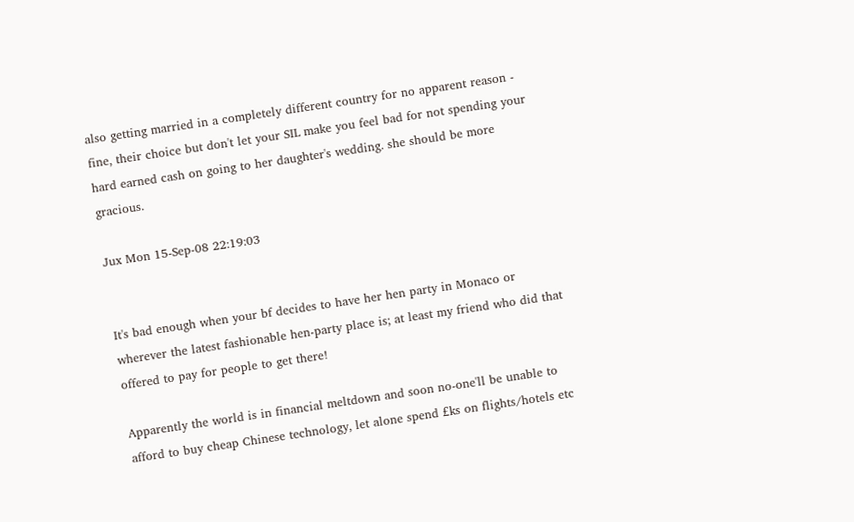also getting married in a completely different country for no apparent reason - fine, their choice but don't let your SIL make you feel bad for not spending your hard earned cash on going to her daughter's wedding. she should be more gracious.

Jux Mon 15-Sep-08 22:19:03


It's bad enough when your bf decides to have her hen party in Monaco or wherever the latest fashionable hen-party place is; at least my friend who did that offered to pay for people to get there!

Apparently the world is in financial meltdown and soon no-one'll be unable to afford to buy cheap Chinese technology, let alone spend £ks on flights/hotels etc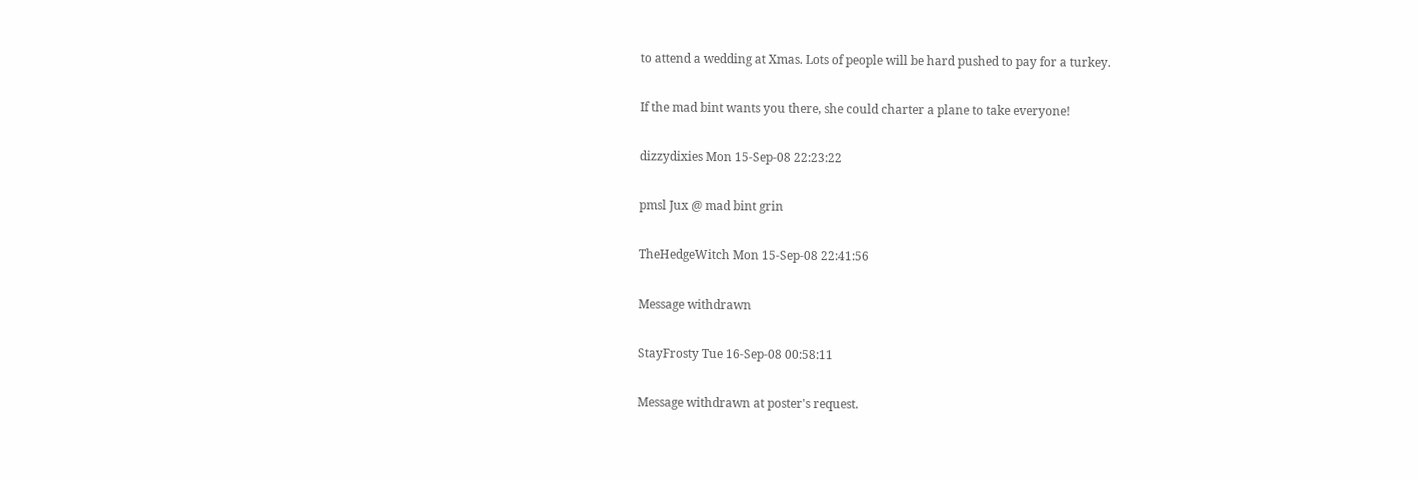to attend a wedding at Xmas. Lots of people will be hard pushed to pay for a turkey.

If the mad bint wants you there, she could charter a plane to take everyone!

dizzydixies Mon 15-Sep-08 22:23:22

pmsl Jux @ mad bint grin

TheHedgeWitch Mon 15-Sep-08 22:41:56

Message withdrawn

StayFrosty Tue 16-Sep-08 00:58:11

Message withdrawn at poster's request.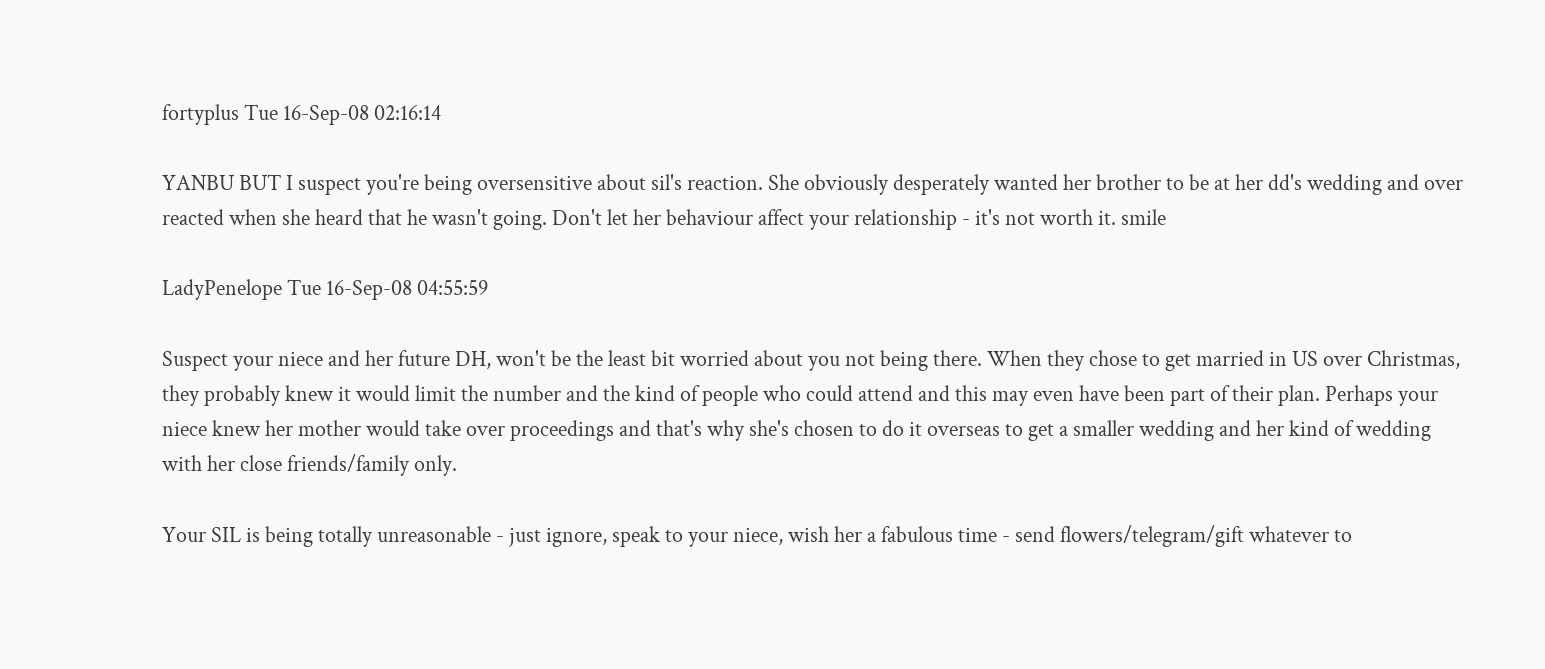fortyplus Tue 16-Sep-08 02:16:14

YANBU BUT I suspect you're being oversensitive about sil's reaction. She obviously desperately wanted her brother to be at her dd's wedding and over reacted when she heard that he wasn't going. Don't let her behaviour affect your relationship - it's not worth it. smile

LadyPenelope Tue 16-Sep-08 04:55:59

Suspect your niece and her future DH, won't be the least bit worried about you not being there. When they chose to get married in US over Christmas, they probably knew it would limit the number and the kind of people who could attend and this may even have been part of their plan. Perhaps your niece knew her mother would take over proceedings and that's why she's chosen to do it overseas to get a smaller wedding and her kind of wedding with her close friends/family only.

Your SIL is being totally unreasonable - just ignore, speak to your niece, wish her a fabulous time - send flowers/telegram/gift whatever to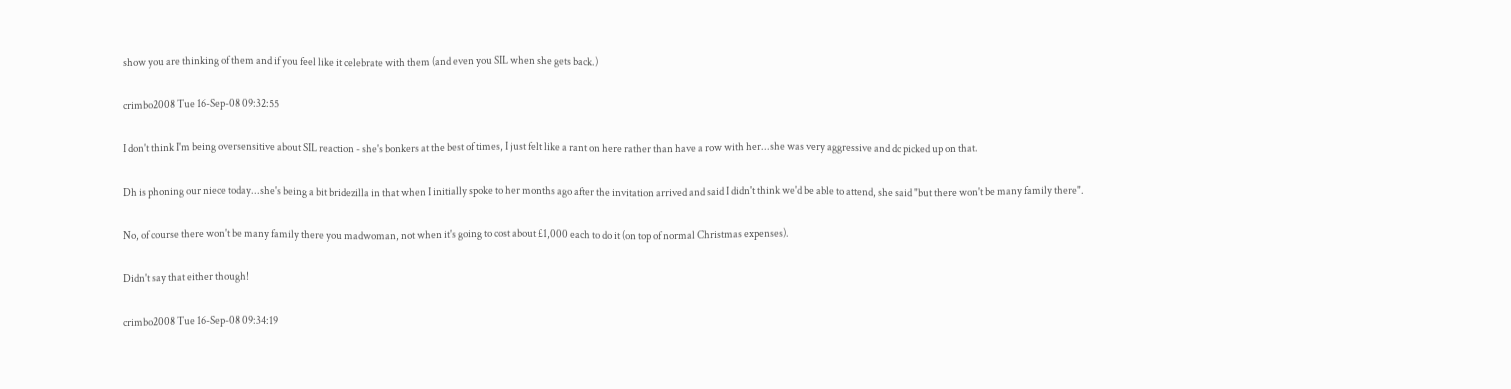show you are thinking of them and if you feel like it celebrate with them (and even you SIL when she gets back.)

crimbo2008 Tue 16-Sep-08 09:32:55

I don't think I'm being oversensitive about SIL reaction - she's bonkers at the best of times, I just felt like a rant on here rather than have a row with her...she was very aggressive and dc picked up on that.

Dh is phoning our niece today...she's being a bit bridezilla in that when I initially spoke to her months ago after the invitation arrived and said I didn't think we'd be able to attend, she said "but there won't be many family there".

No, of course there won't be many family there you madwoman, not when it's going to cost about £1,000 each to do it (on top of normal Christmas expenses).

Didn't say that either though!

crimbo2008 Tue 16-Sep-08 09:34:19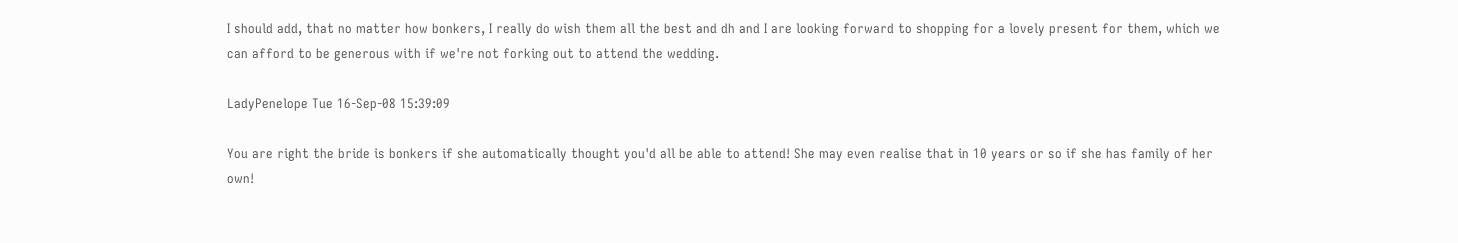I should add, that no matter how bonkers, I really do wish them all the best and dh and I are looking forward to shopping for a lovely present for them, which we can afford to be generous with if we're not forking out to attend the wedding.

LadyPenelope Tue 16-Sep-08 15:39:09

You are right the bride is bonkers if she automatically thought you'd all be able to attend! She may even realise that in 10 years or so if she has family of her own!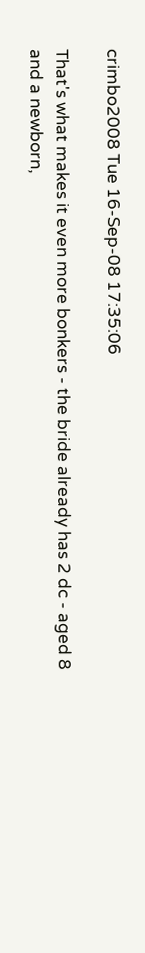crimbo2008 Tue 16-Sep-08 17:35:06

That's what makes it even more bonkers - the bride already has 2 dc - aged 8 and a newborn,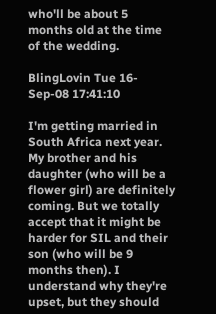who'll be about 5 months old at the time of the wedding.

BlingLovin Tue 16-Sep-08 17:41:10

I'm getting married in South Africa next year. My brother and his daughter (who will be a flower girl) are definitely coming. But we totally accept that it might be harder for SIL and their son (who will be 9 months then). I understand why they're upset, but they should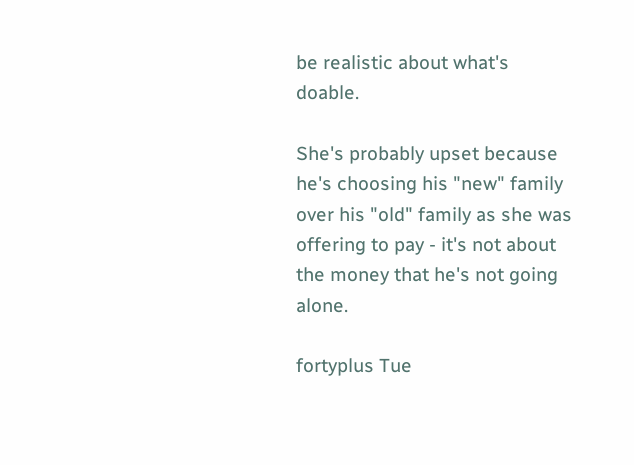be realistic about what's doable.

She's probably upset because he's choosing his "new" family over his "old" family as she was offering to pay - it's not about the money that he's not going alone.

fortyplus Tue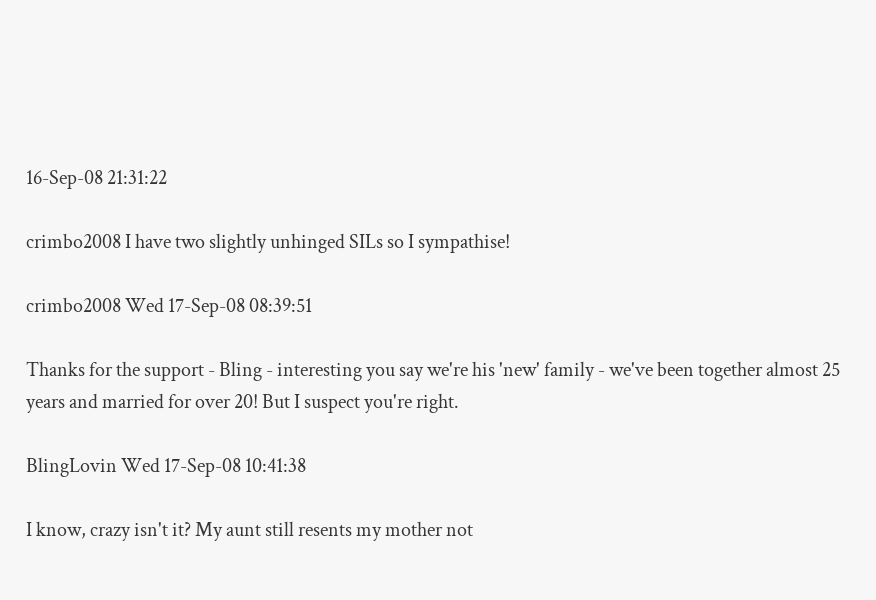16-Sep-08 21:31:22

crimbo2008 I have two slightly unhinged SILs so I sympathise!

crimbo2008 Wed 17-Sep-08 08:39:51

Thanks for the support - Bling - interesting you say we're his 'new' family - we've been together almost 25 years and married for over 20! But I suspect you're right.

BlingLovin Wed 17-Sep-08 10:41:38

I know, crazy isn't it? My aunt still resents my mother not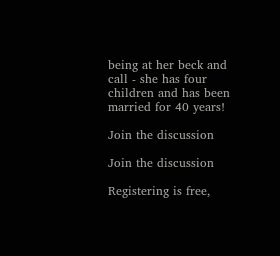being at her beck and call - she has four children and has been married for 40 years!

Join the discussion

Join the discussion

Registering is free,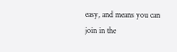easy, and means you can join in the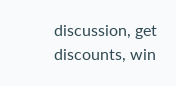discussion, get discounts, win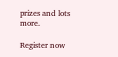prizes and lots more.

Register now